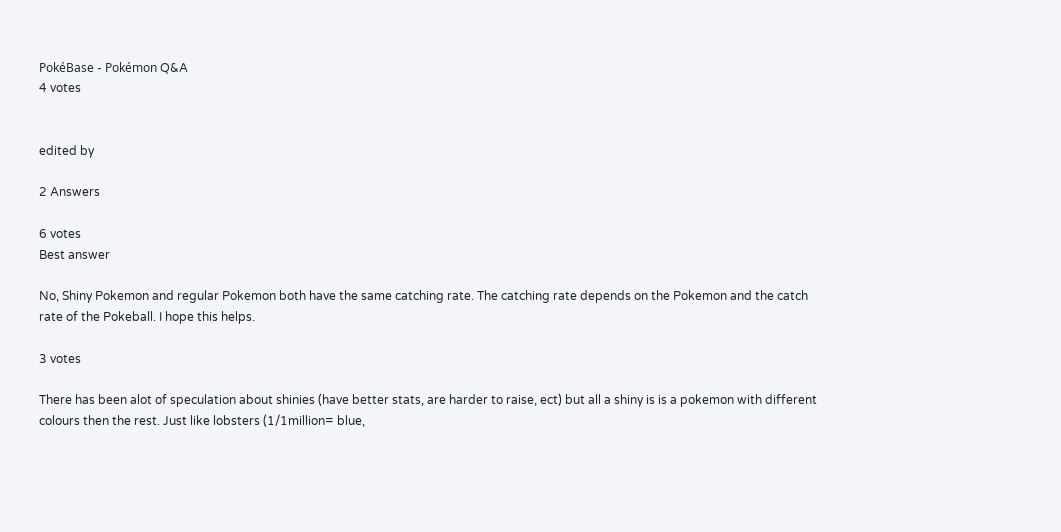PokéBase - Pokémon Q&A
4 votes


edited by

2 Answers

6 votes
Best answer

No, Shiny Pokemon and regular Pokemon both have the same catching rate. The catching rate depends on the Pokemon and the catch rate of the Pokeball. I hope this helps.

3 votes

There has been alot of speculation about shinies (have better stats, are harder to raise, ect) but all a shiny is is a pokemon with different colours then the rest. Just like lobsters (1/1million= blue,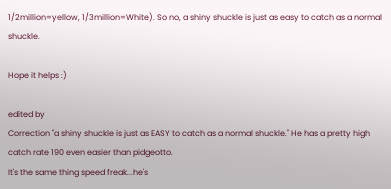1/2million=yellow, 1/3million=White). So no, a shiny shuckle is just as easy to catch as a normal shuckle.

Hope it helps :)

edited by
Correction "a shiny shuckle is just as EASY to catch as a normal shuckle." He has a pretty high catch rate 190 even easier than pidgeotto.
It's the same thing speed freak...he's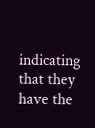indicating that they have the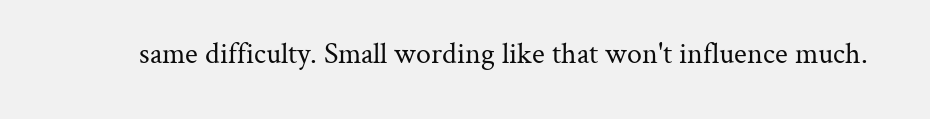same difficulty. Small wording like that won't influence much.